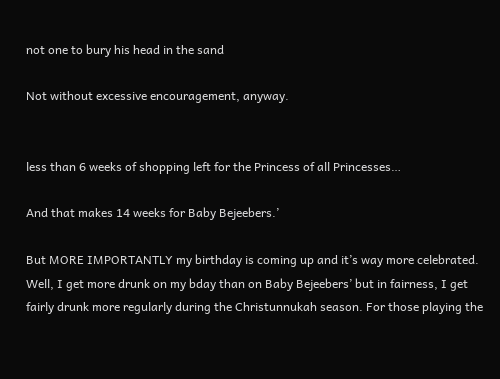not one to bury his head in the sand

Not without excessive encouragement, anyway.


less than 6 weeks of shopping left for the Princess of all Princesses…

And that makes 14 weeks for Baby Bejeebers.’

But MORE IMPORTANTLY my birthday is coming up and it’s way more celebrated. Well, I get more drunk on my bday than on Baby Bejeebers’ but in fairness, I get fairly drunk more regularly during the Christunnukah season. For those playing the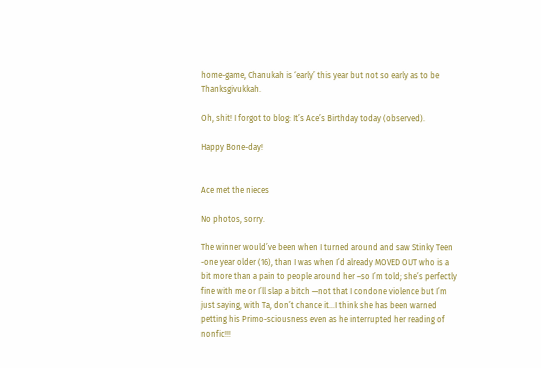home-game, Chanukah is ‘early’ this year but not so early as to be Thanksgivukkah.

Oh, shit! I forgot to blog: It’s Ace’s Birthday today (observed).

Happy Bone-day!


Ace met the nieces

No photos, sorry.

The winner would’ve been when I turned around and saw Stinky Teen -one year older (16), than I was when I’d already MOVED OUT who is a bit more than a pain to people around her –so I’m told; she’s perfectly fine with me or I’ll slap a bitch —not that I condone violence but I’m just saying, with Ta, don’t chance it…I think she has been warned  petting his Primo-sciousness even as he interrupted her reading of nonfic!!!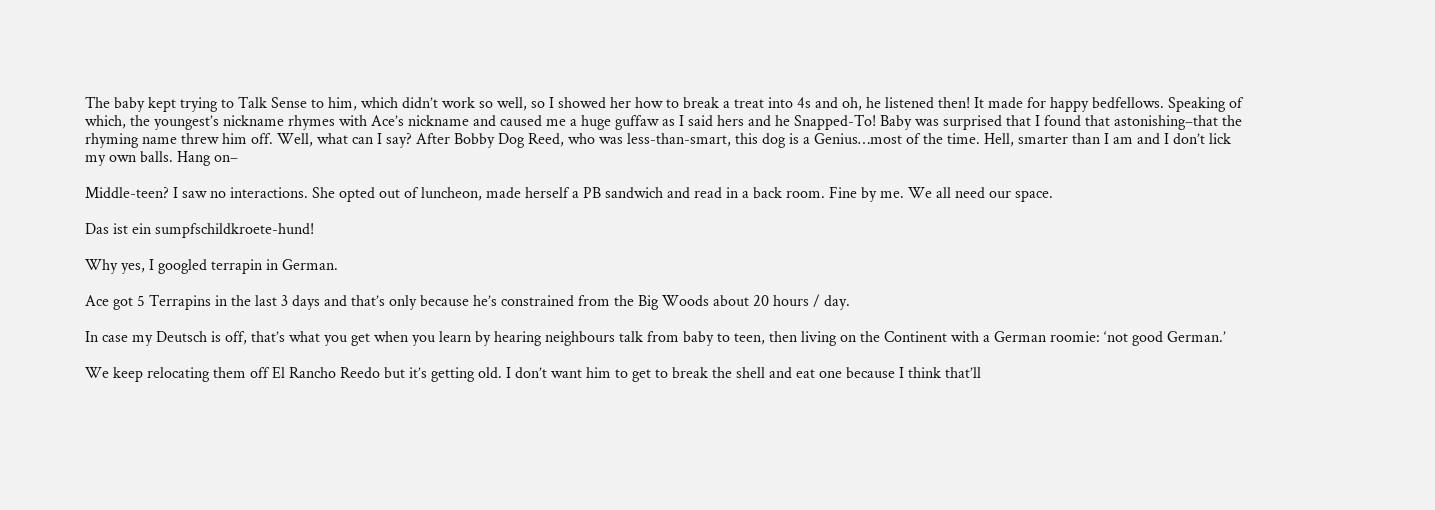The baby kept trying to Talk Sense to him, which didn’t work so well, so I showed her how to break a treat into 4s and oh, he listened then! It made for happy bedfellows. Speaking of which, the youngest’s nickname rhymes with Ace’s nickname and caused me a huge guffaw as I said hers and he Snapped-To! Baby was surprised that I found that astonishing–that the rhyming name threw him off. Well, what can I say? After Bobby Dog Reed, who was less-than-smart, this dog is a Genius…most of the time. Hell, smarter than I am and I don’t lick my own balls. Hang on–

Middle-teen? I saw no interactions. She opted out of luncheon, made herself a PB sandwich and read in a back room. Fine by me. We all need our space.

Das ist ein sumpfschildkroete-hund!

Why yes, I googled terrapin in German.

Ace got 5 Terrapins in the last 3 days and that’s only because he’s constrained from the Big Woods about 20 hours / day.

In case my Deutsch is off, that’s what you get when you learn by hearing neighbours talk from baby to teen, then living on the Continent with a German roomie: ‘not good German.’

We keep relocating them off El Rancho Reedo but it’s getting old. I don’t want him to get to break the shell and eat one because I think that’ll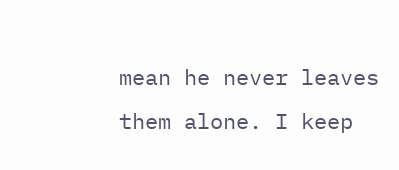mean he never leaves them alone. I keep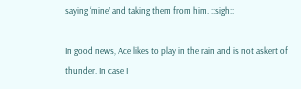saying ‘mine’ and taking them from him. ::sigh::

In good news, Ace likes to play in the rain and is not askert of thunder. In case I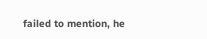failed to mention, he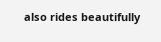also rides beautifully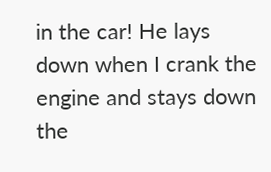in the car! He lays down when I crank the engine and stays down the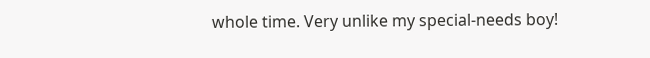whole time. Very unlike my special-needs boy!